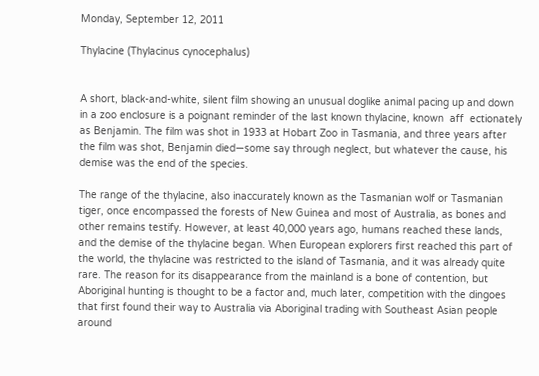Monday, September 12, 2011

Thylacine (Thylacinus cynocephalus)


A short, black-and-white, silent film showing an unusual doglike animal pacing up and down in a zoo enclosure is a poignant reminder of the last known thylacine, known  aff  ectionately as Benjamin. The film was shot in 1933 at Hobart Zoo in Tasmania, and three years after the film was shot, Benjamin died—some say through neglect, but whatever the cause, his demise was the end of the species.

The range of the thylacine, also inaccurately known as the Tasmanian wolf or Tasmanian tiger, once encompassed the forests of New Guinea and most of Australia, as bones and other remains testify. However, at least 40,000 years ago, humans reached these lands, and the demise of the thylacine began. When European explorers first reached this part of the world, the thylacine was restricted to the island of Tasmania, and it was already quite rare. The reason for its disappearance from the mainland is a bone of contention, but Aboriginal hunting is thought to be a factor and, much later, competition with the dingoes that first found their way to Australia via Aboriginal trading with Southeast Asian people around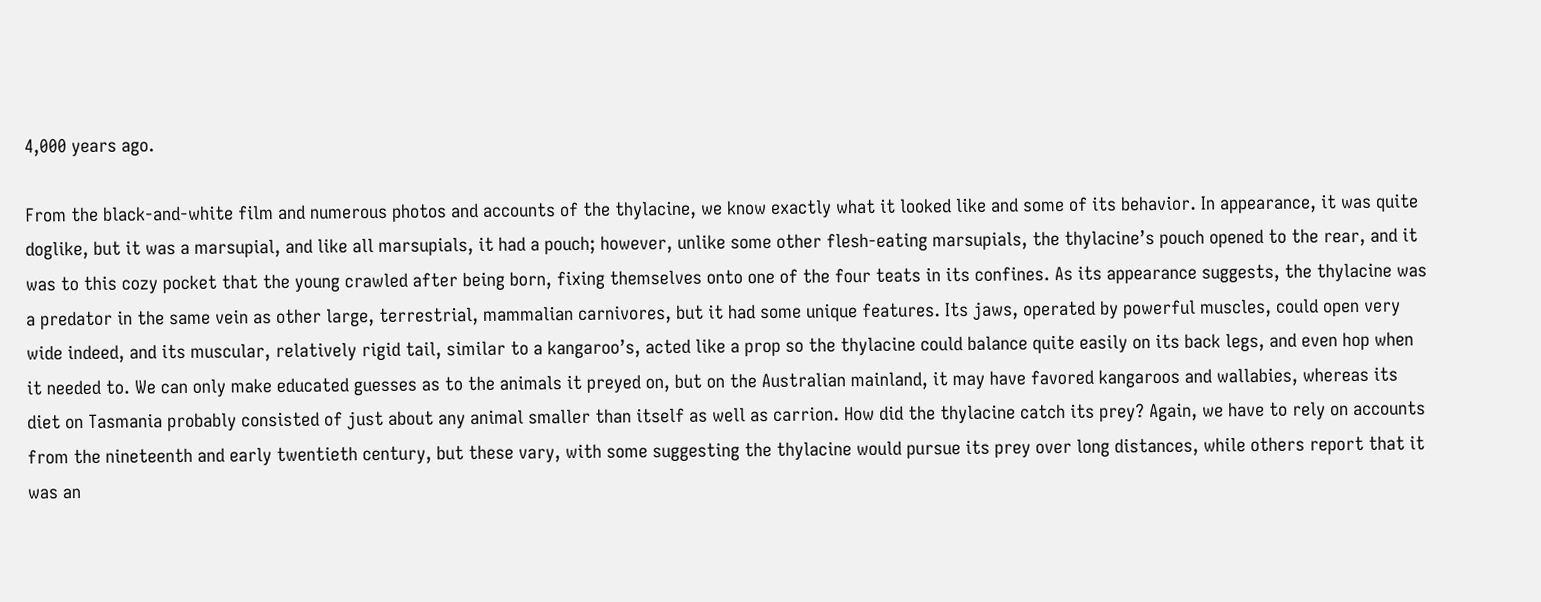4,000 years ago.

From the black-and-white film and numerous photos and accounts of the thylacine, we know exactly what it looked like and some of its behavior. In appearance, it was quite doglike, but it was a marsupial, and like all marsupials, it had a pouch; however, unlike some other flesh-eating marsupials, the thylacine’s pouch opened to the rear, and it was to this cozy pocket that the young crawled after being born, fixing themselves onto one of the four teats in its confines. As its appearance suggests, the thylacine was a predator in the same vein as other large, terrestrial, mammalian carnivores, but it had some unique features. Its jaws, operated by powerful muscles, could open very wide indeed, and its muscular, relatively rigid tail, similar to a kangaroo’s, acted like a prop so the thylacine could balance quite easily on its back legs, and even hop when it needed to. We can only make educated guesses as to the animals it preyed on, but on the Australian mainland, it may have favored kangaroos and wallabies, whereas its diet on Tasmania probably consisted of just about any animal smaller than itself as well as carrion. How did the thylacine catch its prey? Again, we have to rely on accounts from the nineteenth and early twentieth century, but these vary, with some suggesting the thylacine would pursue its prey over long distances, while others report that it was an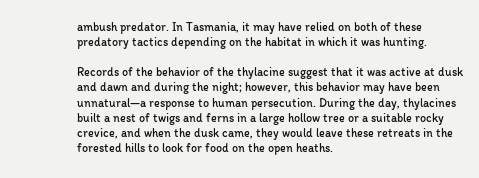ambush predator. In Tasmania, it may have relied on both of these predatory tactics depending on the habitat in which it was hunting.

Records of the behavior of the thylacine suggest that it was active at dusk and dawn and during the night; however, this behavior may have been unnatural—a response to human persecution. During the day, thylacines built a nest of twigs and ferns in a large hollow tree or a suitable rocky crevice, and when the dusk came, they would leave these retreats in the forested hills to look for food on the open heaths.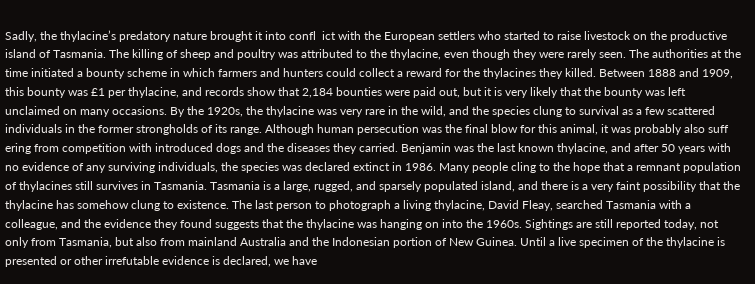Sadly, the thylacine’s predatory nature brought it into confl  ict with the European settlers who started to raise livestock on the productive island of Tasmania. The killing of sheep and poultry was attributed to the thylacine, even though they were rarely seen. The authorities at the time initiated a bounty scheme in which farmers and hunters could collect a reward for the thylacines they killed. Between 1888 and 1909, this bounty was £1 per thylacine, and records show that 2,184 bounties were paid out, but it is very likely that the bounty was left unclaimed on many occasions. By the 1920s, the thylacine was very rare in the wild, and the species clung to survival as a few scattered individuals in the former strongholds of its range. Although human persecution was the final blow for this animal, it was probably also suff  ering from competition with introduced dogs and the diseases they carried. Benjamin was the last known thylacine, and after 50 years with no evidence of any surviving individuals, the species was declared extinct in 1986. Many people cling to the hope that a remnant population of thylacines still survives in Tasmania. Tasmania is a large, rugged, and sparsely populated island, and there is a very faint possibility that the thylacine has somehow clung to existence. The last person to photograph a living thylacine, David Fleay, searched Tasmania with a colleague, and the evidence they found suggests that the thylacine was hanging on into the 1960s. Sightings are still reported today, not only from Tasmania, but also from mainland Australia and the Indonesian portion of New Guinea. Until a live specimen of the thylacine is presented or other irrefutable evidence is declared, we have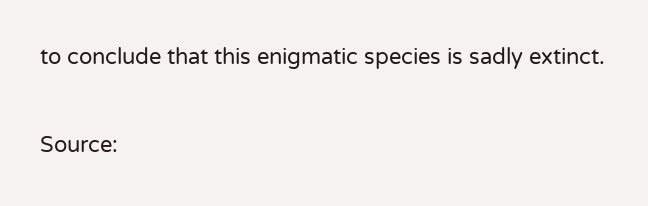to conclude that this enigmatic species is sadly extinct.

Source: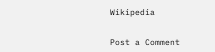Wikipedia


Post a Comment